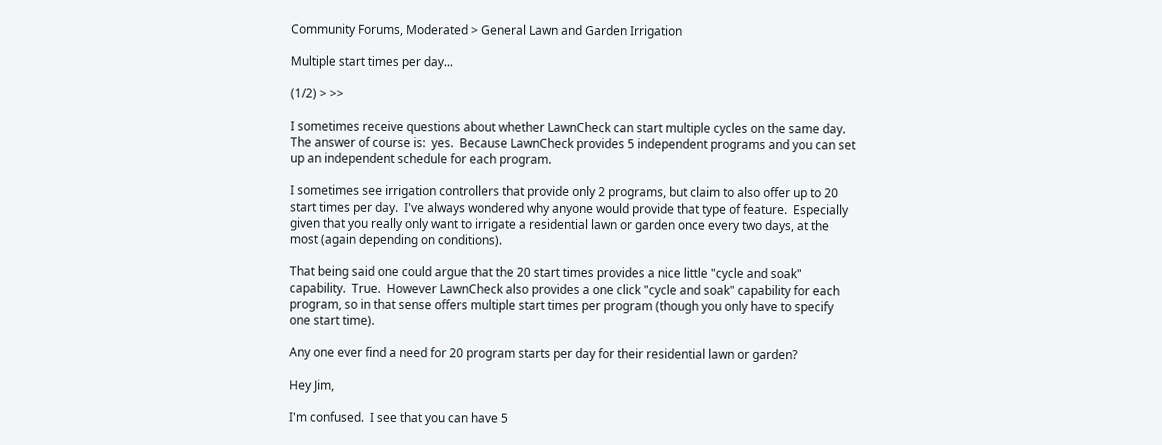Community Forums, Moderated > General Lawn and Garden Irrigation

Multiple start times per day...

(1/2) > >>

I sometimes receive questions about whether LawnCheck can start multiple cycles on the same day.  The answer of course is:  yes.  Because LawnCheck provides 5 independent programs and you can set up an independent schedule for each program.

I sometimes see irrigation controllers that provide only 2 programs, but claim to also offer up to 20 start times per day.  I've always wondered why anyone would provide that type of feature.  Especially given that you really only want to irrigate a residential lawn or garden once every two days, at the most (again depending on conditions).

That being said one could argue that the 20 start times provides a nice little "cycle and soak" capability.  True.  However LawnCheck also provides a one click "cycle and soak" capability for each program, so in that sense offers multiple start times per program (though you only have to specify one start time).

Any one ever find a need for 20 program starts per day for their residential lawn or garden?

Hey Jim,

I'm confused.  I see that you can have 5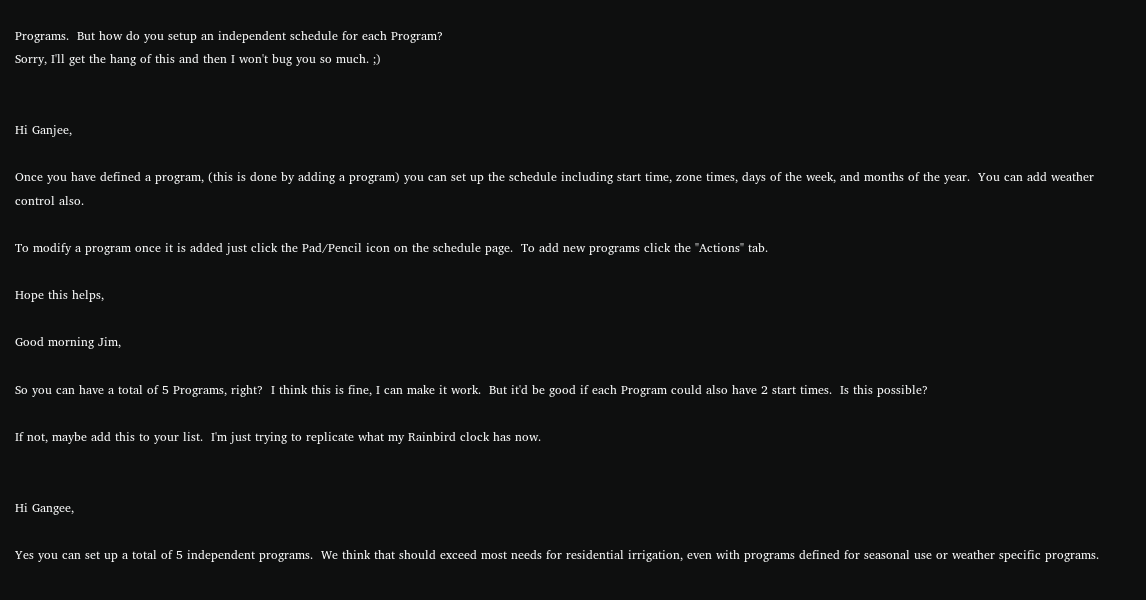Programs.  But how do you setup an independent schedule for each Program?
Sorry, I'll get the hang of this and then I won't bug you so much. ;)


Hi Ganjee,

Once you have defined a program, (this is done by adding a program) you can set up the schedule including start time, zone times, days of the week, and months of the year.  You can add weather control also.

To modify a program once it is added just click the Pad/Pencil icon on the schedule page.  To add new programs click the "Actions" tab.

Hope this helps,

Good morning Jim,

So you can have a total of 5 Programs, right?  I think this is fine, I can make it work.  But it'd be good if each Program could also have 2 start times.  Is this possible?

If not, maybe add this to your list.  I'm just trying to replicate what my Rainbird clock has now.


Hi Gangee,

Yes you can set up a total of 5 independent programs.  We think that should exceed most needs for residential irrigation, even with programs defined for seasonal use or weather specific programs.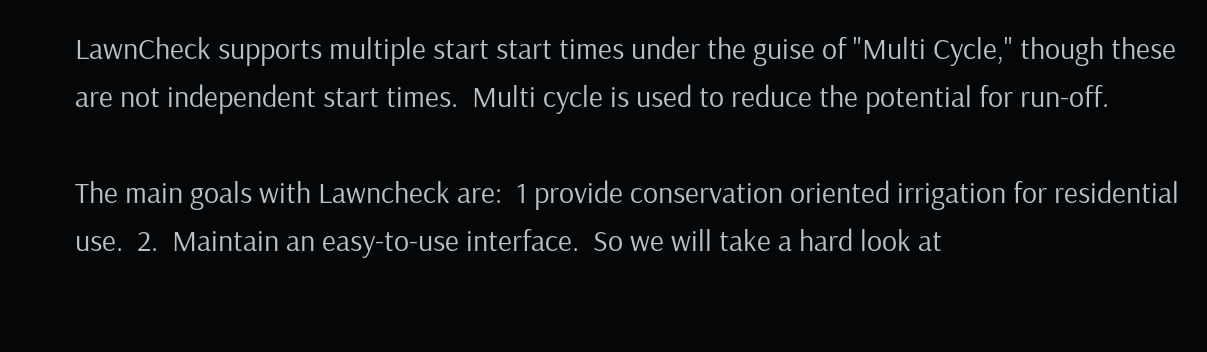LawnCheck supports multiple start start times under the guise of "Multi Cycle," though these are not independent start times.  Multi cycle is used to reduce the potential for run-off.

The main goals with Lawncheck are:  1 provide conservation oriented irrigation for residential use.  2.  Maintain an easy-to-use interface.  So we will take a hard look at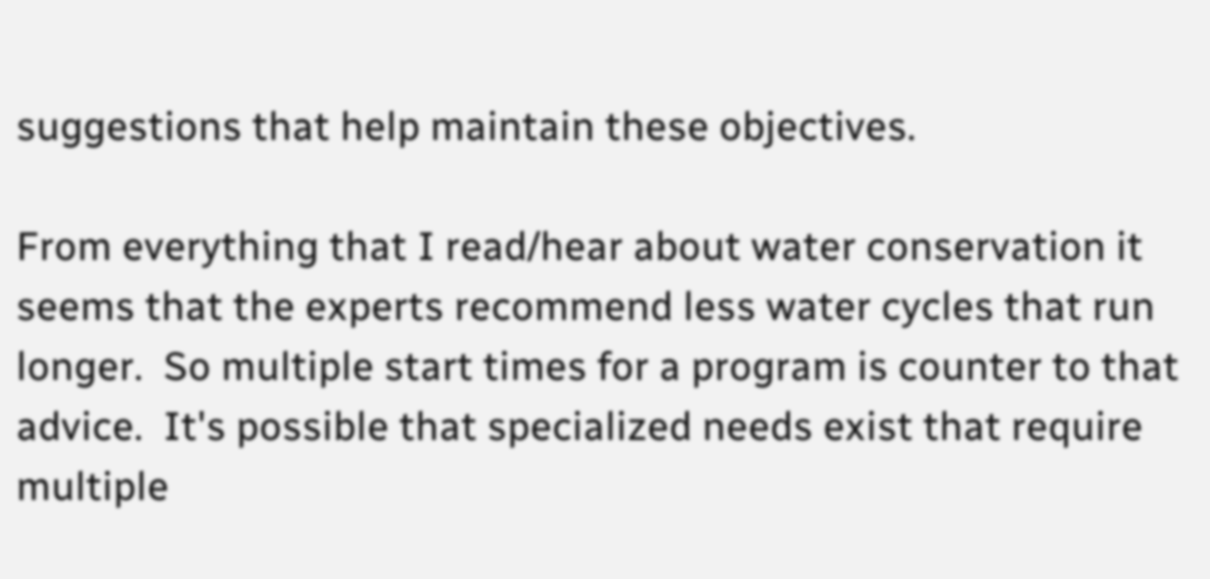suggestions that help maintain these objectives.

From everything that I read/hear about water conservation it seems that the experts recommend less water cycles that run longer.  So multiple start times for a program is counter to that advice.  It's possible that specialized needs exist that require multiple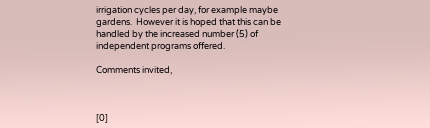irrigation cycles per day, for example maybe gardens.  However it is hoped that this can be handled by the increased number (5) of independent programs offered.

Comments invited,



[0]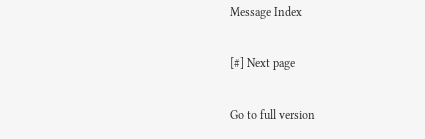Message Index

[#] Next page

Go to full version